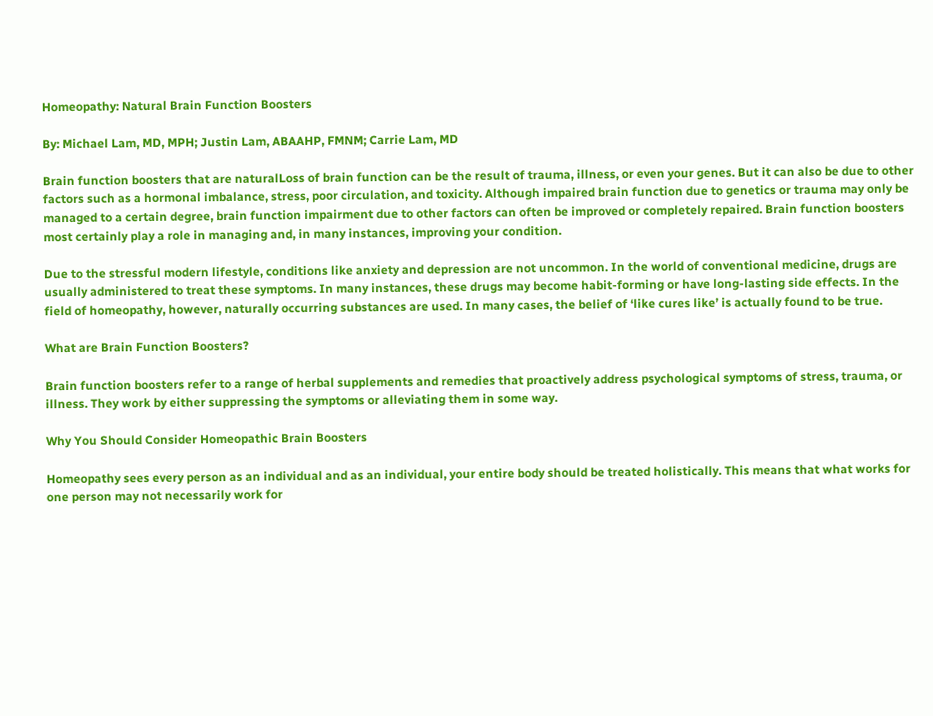Homeopathy: Natural Brain Function Boosters

By: Michael Lam, MD, MPH; Justin Lam, ABAAHP, FMNM; Carrie Lam, MD

Brain function boosters that are naturalLoss of brain function can be the result of trauma, illness, or even your genes. But it can also be due to other factors such as a hormonal imbalance, stress, poor circulation, and toxicity. Although impaired brain function due to genetics or trauma may only be managed to a certain degree, brain function impairment due to other factors can often be improved or completely repaired. Brain function boosters most certainly play a role in managing and, in many instances, improving your condition.

Due to the stressful modern lifestyle, conditions like anxiety and depression are not uncommon. In the world of conventional medicine, drugs are usually administered to treat these symptoms. In many instances, these drugs may become habit-forming or have long-lasting side effects. In the field of homeopathy, however, naturally occurring substances are used. In many cases, the belief of ‘like cures like’ is actually found to be true.

What are Brain Function Boosters?

Brain function boosters refer to a range of herbal supplements and remedies that proactively address psychological symptoms of stress, trauma, or illness. They work by either suppressing the symptoms or alleviating them in some way.

Why You Should Consider Homeopathic Brain Boosters

Homeopathy sees every person as an individual and as an individual, your entire body should be treated holistically. This means that what works for one person may not necessarily work for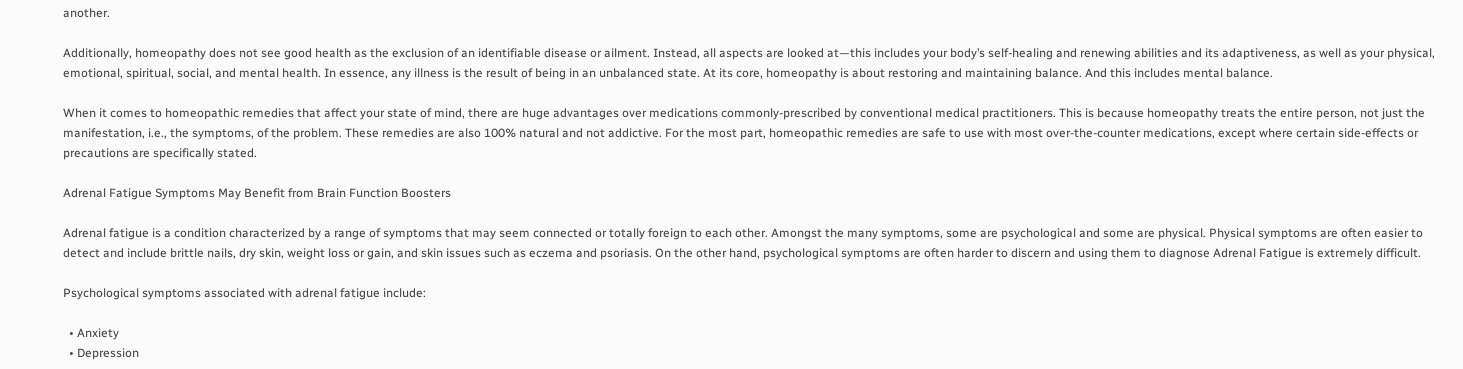another.

Additionally, homeopathy does not see good health as the exclusion of an identifiable disease or ailment. Instead, all aspects are looked at—this includes your body’s self-healing and renewing abilities and its adaptiveness, as well as your physical, emotional, spiritual, social, and mental health. In essence, any illness is the result of being in an unbalanced state. At its core, homeopathy is about restoring and maintaining balance. And this includes mental balance.

When it comes to homeopathic remedies that affect your state of mind, there are huge advantages over medications commonly-prescribed by conventional medical practitioners. This is because homeopathy treats the entire person, not just the manifestation, i.e., the symptoms, of the problem. These remedies are also 100% natural and not addictive. For the most part, homeopathic remedies are safe to use with most over-the-counter medications, except where certain side-effects or precautions are specifically stated.

Adrenal Fatigue Symptoms May Benefit from Brain Function Boosters

Adrenal fatigue is a condition characterized by a range of symptoms that may seem connected or totally foreign to each other. Amongst the many symptoms, some are psychological and some are physical. Physical symptoms are often easier to detect and include brittle nails, dry skin, weight loss or gain, and skin issues such as eczema and psoriasis. On the other hand, psychological symptoms are often harder to discern and using them to diagnose Adrenal Fatigue is extremely difficult.

Psychological symptoms associated with adrenal fatigue include:

  • Anxiety
  • Depression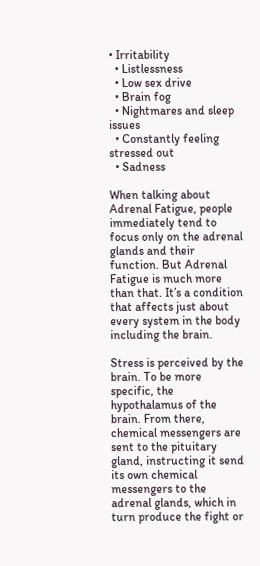• Irritability
  • Listlessness
  • Low sex drive
  • Brain fog
  • Nightmares and sleep issues
  • Constantly feeling stressed out
  • Sadness

When talking about Adrenal Fatigue, people immediately tend to focus only on the adrenal glands and their function. But Adrenal Fatigue is much more than that. It’s a condition that affects just about every system in the body including the brain.

Stress is perceived by the brain. To be more specific, the hypothalamus of the brain. From there, chemical messengers are sent to the pituitary gland, instructing it send its own chemical messengers to the adrenal glands, which in turn produce the fight or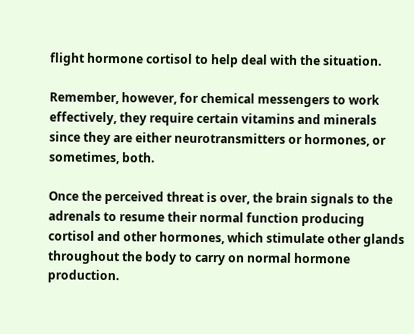flight hormone cortisol to help deal with the situation.

Remember, however, for chemical messengers to work effectively, they require certain vitamins and minerals since they are either neurotransmitters or hormones, or sometimes, both.

Once the perceived threat is over, the brain signals to the adrenals to resume their normal function producing cortisol and other hormones, which stimulate other glands throughout the body to carry on normal hormone production.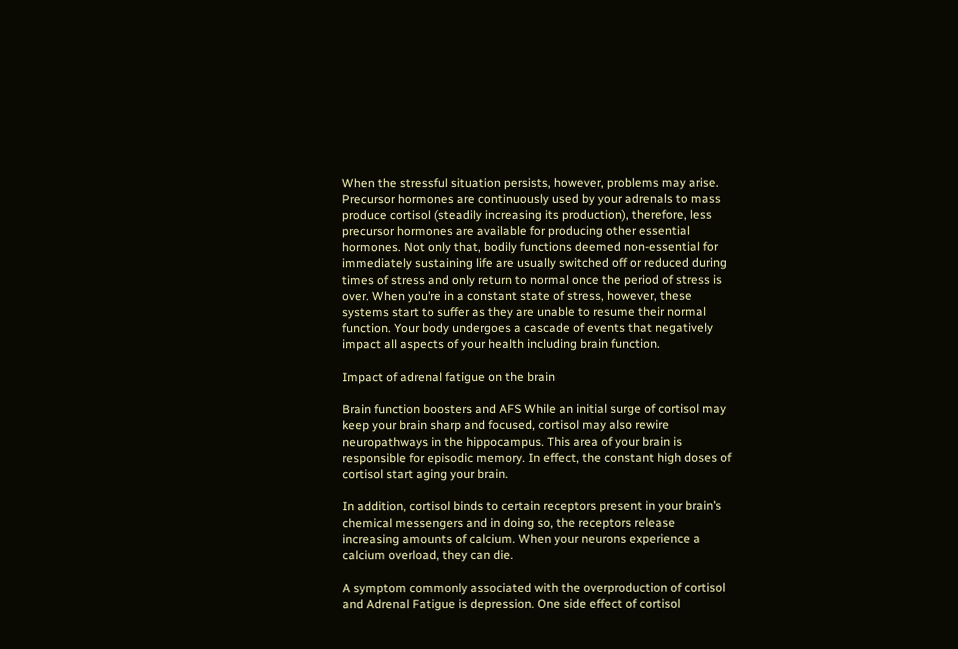When the stressful situation persists, however, problems may arise. Precursor hormones are continuously used by your adrenals to mass produce cortisol (steadily increasing its production), therefore, less precursor hormones are available for producing other essential hormones. Not only that, bodily functions deemed non-essential for immediately sustaining life are usually switched off or reduced during times of stress and only return to normal once the period of stress is over. When you’re in a constant state of stress, however, these systems start to suffer as they are unable to resume their normal function. Your body undergoes a cascade of events that negatively impact all aspects of your health including brain function.

Impact of adrenal fatigue on the brain

Brain function boosters and AFS While an initial surge of cortisol may keep your brain sharp and focused, cortisol may also rewire neuropathways in the hippocampus. This area of your brain is responsible for episodic memory. In effect, the constant high doses of cortisol start aging your brain.

In addition, cortisol binds to certain receptors present in your brain’s chemical messengers and in doing so, the receptors release increasing amounts of calcium. When your neurons experience a calcium overload, they can die.

A symptom commonly associated with the overproduction of cortisol and Adrenal Fatigue is depression. One side effect of cortisol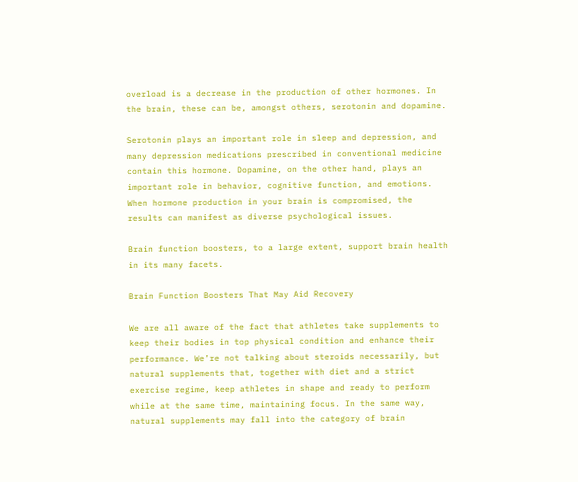overload is a decrease in the production of other hormones. In the brain, these can be, amongst others, serotonin and dopamine.

Serotonin plays an important role in sleep and depression, and many depression medications prescribed in conventional medicine contain this hormone. Dopamine, on the other hand, plays an important role in behavior, cognitive function, and emotions. When hormone production in your brain is compromised, the results can manifest as diverse psychological issues.

Brain function boosters, to a large extent, support brain health in its many facets.

Brain Function Boosters That May Aid Recovery

We are all aware of the fact that athletes take supplements to keep their bodies in top physical condition and enhance their performance. We’re not talking about steroids necessarily, but natural supplements that, together with diet and a strict exercise regime, keep athletes in shape and ready to perform while at the same time, maintaining focus. In the same way, natural supplements may fall into the category of brain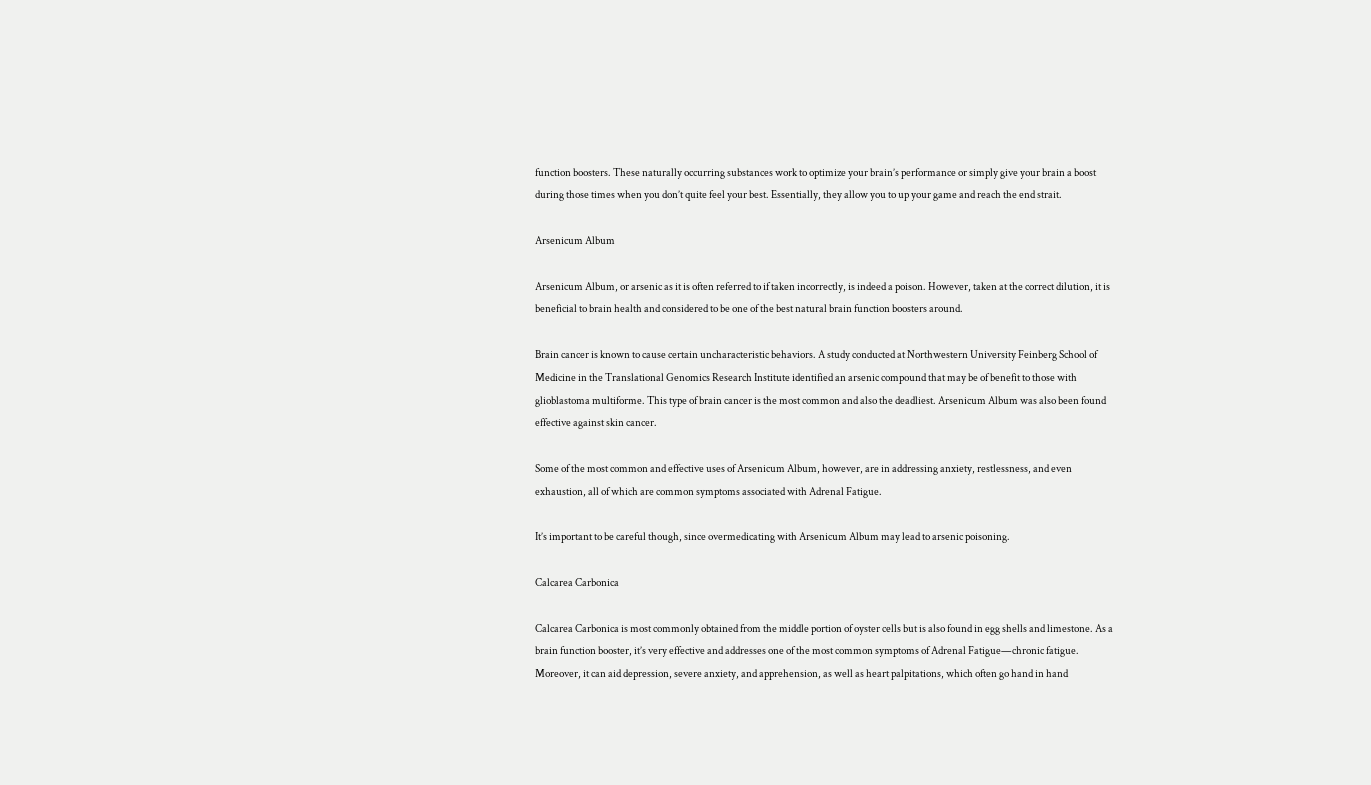function boosters. These naturally occurring substances work to optimize your brain’s performance or simply give your brain a boost during those times when you don’t quite feel your best. Essentially, they allow you to up your game and reach the end strait.

Arsenicum Album

Arsenicum Album, or arsenic as it is often referred to if taken incorrectly, is indeed a poison. However, taken at the correct dilution, it is beneficial to brain health and considered to be one of the best natural brain function boosters around.

Brain cancer is known to cause certain uncharacteristic behaviors. A study conducted at Northwestern University Feinberg School of Medicine in the Translational Genomics Research Institute identified an arsenic compound that may be of benefit to those with glioblastoma multiforme. This type of brain cancer is the most common and also the deadliest. Arsenicum Album was also been found effective against skin cancer.

Some of the most common and effective uses of Arsenicum Album, however, are in addressing anxiety, restlessness, and even exhaustion, all of which are common symptoms associated with Adrenal Fatigue.

It’s important to be careful though, since overmedicating with Arsenicum Album may lead to arsenic poisoning.

Calcarea Carbonica

Calcarea Carbonica is most commonly obtained from the middle portion of oyster cells but is also found in egg shells and limestone. As a brain function booster, it’s very effective and addresses one of the most common symptoms of Adrenal Fatigue—chronic fatigue. Moreover, it can aid depression, severe anxiety, and apprehension, as well as heart palpitations, which often go hand in hand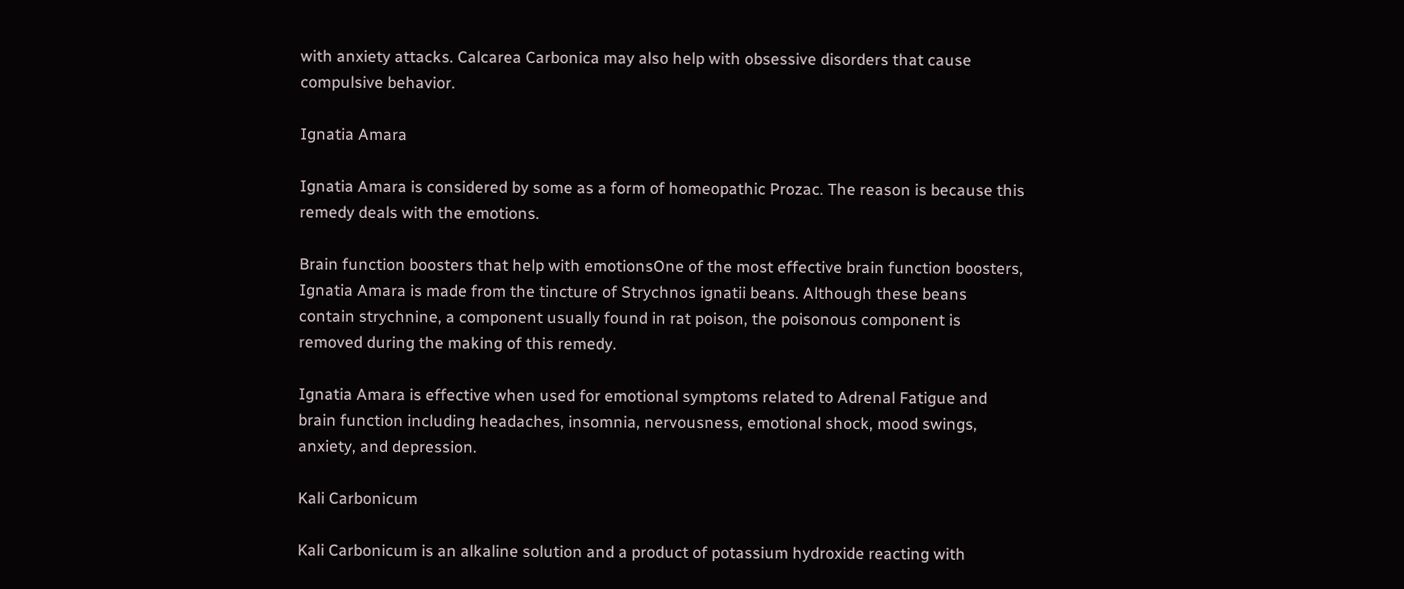with anxiety attacks. Calcarea Carbonica may also help with obsessive disorders that cause compulsive behavior.

Ignatia Amara

Ignatia Amara is considered by some as a form of homeopathic Prozac. The reason is because this remedy deals with the emotions.

Brain function boosters that help with emotionsOne of the most effective brain function boosters, Ignatia Amara is made from the tincture of Strychnos ignatii beans. Although these beans contain strychnine, a component usually found in rat poison, the poisonous component is removed during the making of this remedy.

Ignatia Amara is effective when used for emotional symptoms related to Adrenal Fatigue and brain function including headaches, insomnia, nervousness, emotional shock, mood swings, anxiety, and depression.

Kali Carbonicum

Kali Carbonicum is an alkaline solution and a product of potassium hydroxide reacting with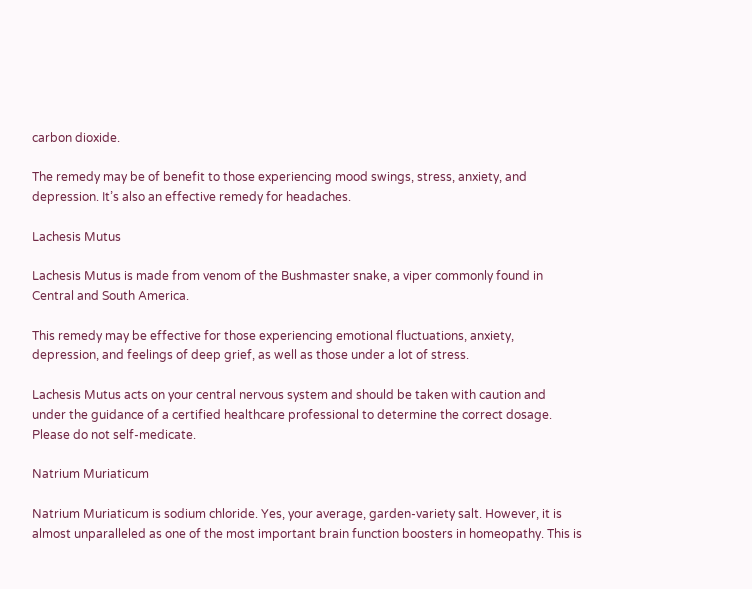carbon dioxide.

The remedy may be of benefit to those experiencing mood swings, stress, anxiety, and depression. It’s also an effective remedy for headaches.

Lachesis Mutus

Lachesis Mutus is made from venom of the Bushmaster snake, a viper commonly found in Central and South America.

This remedy may be effective for those experiencing emotional fluctuations, anxiety, depression, and feelings of deep grief, as well as those under a lot of stress.

Lachesis Mutus acts on your central nervous system and should be taken with caution and under the guidance of a certified healthcare professional to determine the correct dosage. Please do not self-medicate.

Natrium Muriaticum

Natrium Muriaticum is sodium chloride. Yes, your average, garden-variety salt. However, it is almost unparalleled as one of the most important brain function boosters in homeopathy. This is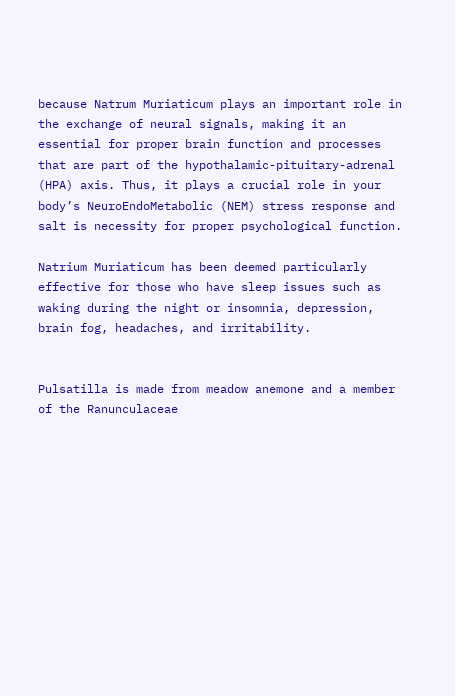because Natrum Muriaticum plays an important role in the exchange of neural signals, making it an essential for proper brain function and processes that are part of the hypothalamic-pituitary-adrenal (HPA) axis. Thus, it plays a crucial role in your body’s NeuroEndoMetabolic (NEM) stress response and salt is necessity for proper psychological function.

Natrium Muriaticum has been deemed particularly effective for those who have sleep issues such as waking during the night or insomnia, depression, brain fog, headaches, and irritability.


Pulsatilla is made from meadow anemone and a member of the Ranunculaceae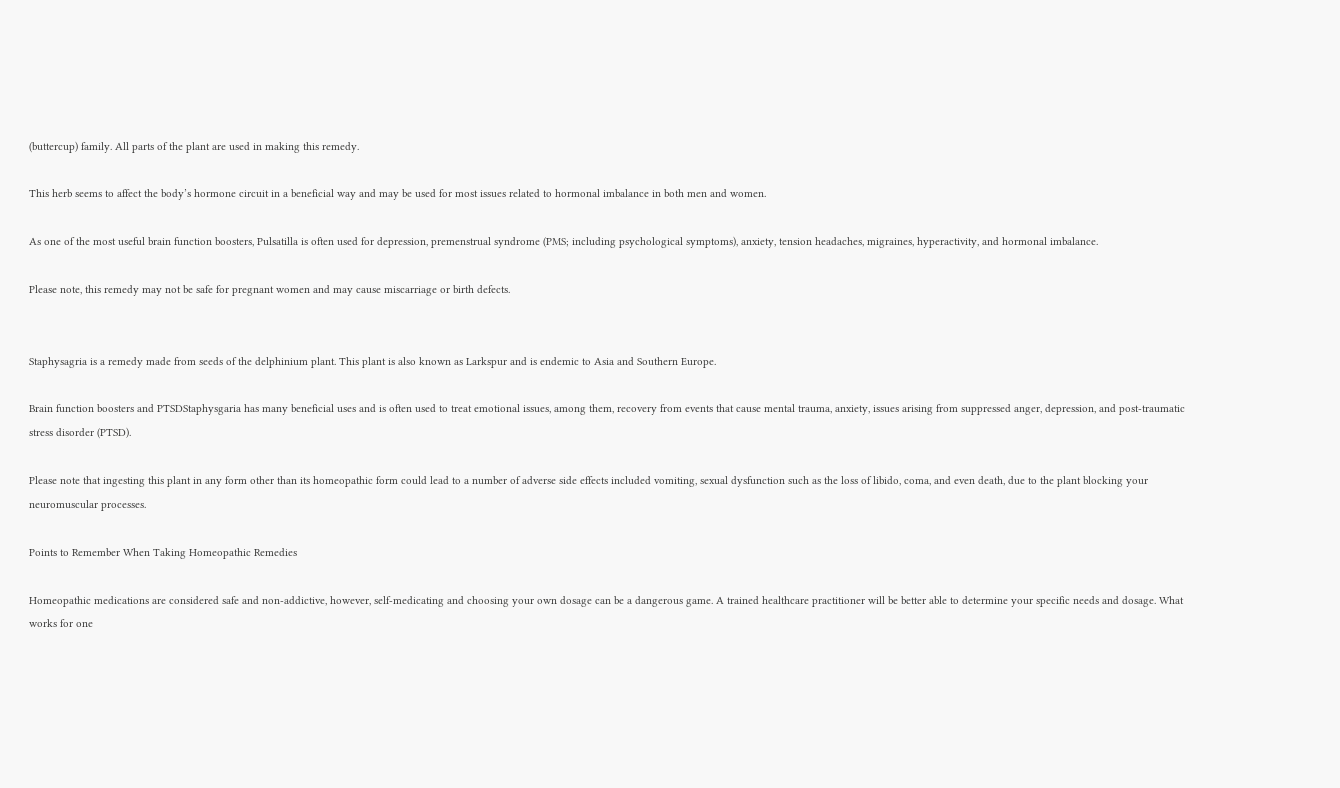(buttercup) family. All parts of the plant are used in making this remedy.

This herb seems to affect the body’s hormone circuit in a beneficial way and may be used for most issues related to hormonal imbalance in both men and women.

As one of the most useful brain function boosters, Pulsatilla is often used for depression, premenstrual syndrome (PMS; including psychological symptoms), anxiety, tension headaches, migraines, hyperactivity, and hormonal imbalance.

Please note, this remedy may not be safe for pregnant women and may cause miscarriage or birth defects.


Staphysagria is a remedy made from seeds of the delphinium plant. This plant is also known as Larkspur and is endemic to Asia and Southern Europe.

Brain function boosters and PTSDStaphysgaria has many beneficial uses and is often used to treat emotional issues, among them, recovery from events that cause mental trauma, anxiety, issues arising from suppressed anger, depression, and post-traumatic stress disorder (PTSD).

Please note that ingesting this plant in any form other than its homeopathic form could lead to a number of adverse side effects included vomiting, sexual dysfunction such as the loss of libido, coma, and even death, due to the plant blocking your neuromuscular processes.

Points to Remember When Taking Homeopathic Remedies

Homeopathic medications are considered safe and non-addictive, however, self-medicating and choosing your own dosage can be a dangerous game. A trained healthcare practitioner will be better able to determine your specific needs and dosage. What works for one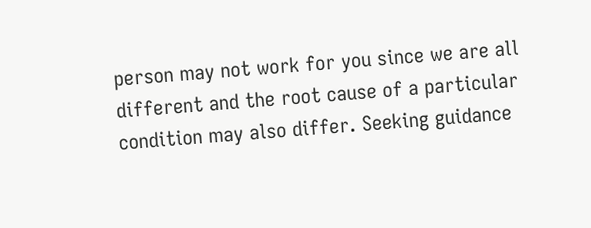person may not work for you since we are all different and the root cause of a particular condition may also differ. Seeking guidance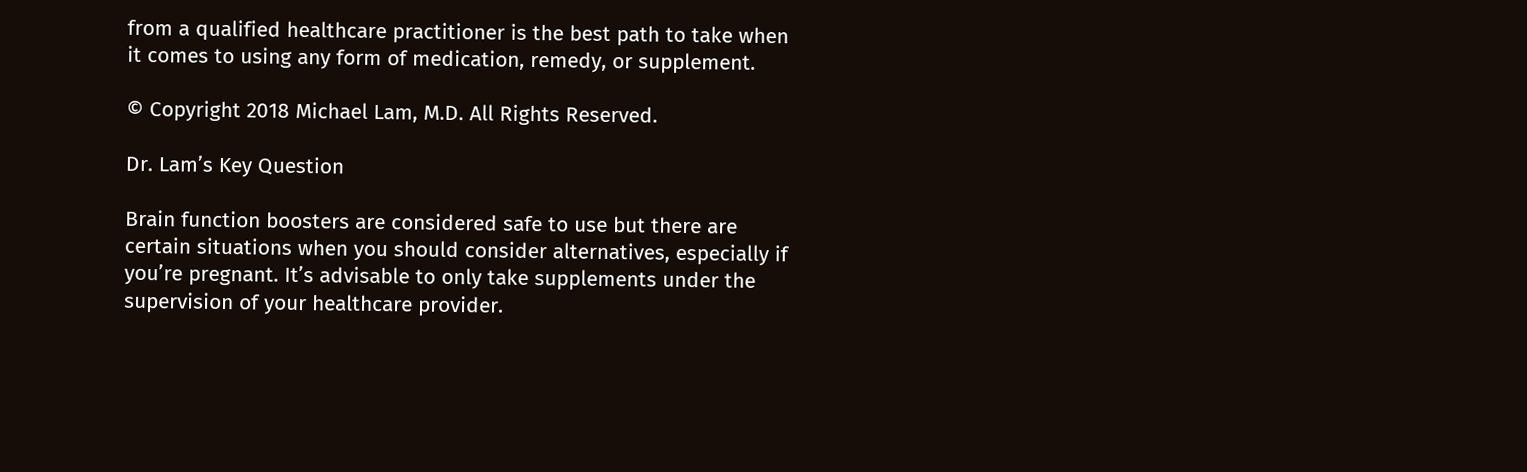from a qualified healthcare practitioner is the best path to take when it comes to using any form of medication, remedy, or supplement.

© Copyright 2018 Michael Lam, M.D. All Rights Reserved.

Dr. Lam’s Key Question

Brain function boosters are considered safe to use but there are certain situations when you should consider alternatives, especially if you’re pregnant. It’s advisable to only take supplements under the supervision of your healthcare provider.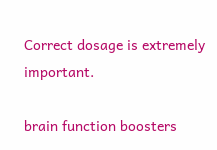Correct dosage is extremely important.

brain function boosters